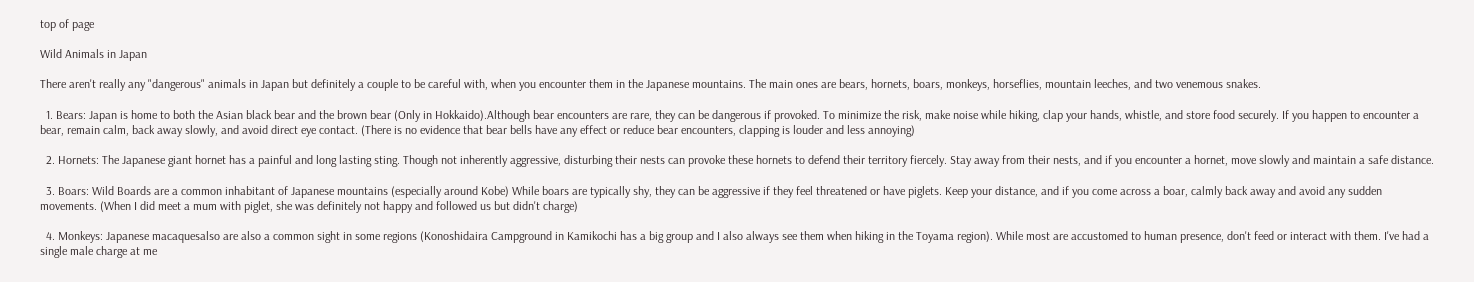top of page

Wild Animals in Japan

There aren't really any "dangerous" animals in Japan but definitely a couple to be careful with, when you encounter them in the Japanese mountains. The main ones are bears, hornets, boars, monkeys, horseflies, mountain leeches, and two venemous snakes.

  1. Bears: Japan is home to both the Asian black bear and the brown bear (Only in Hokkaido).Although bear encounters are rare, they can be dangerous if provoked. To minimize the risk, make noise while hiking, clap your hands, whistle, and store food securely. If you happen to encounter a bear, remain calm, back away slowly, and avoid direct eye contact. (There is no evidence that bear bells have any effect or reduce bear encounters, clapping is louder and less annoying)

  2. Hornets: The Japanese giant hornet has a painful and long lasting sting. Though not inherently aggressive, disturbing their nests can provoke these hornets to defend their territory fiercely. Stay away from their nests, and if you encounter a hornet, move slowly and maintain a safe distance.

  3. Boars: Wild Boards are a common inhabitant of Japanese mountains (especially around Kobe) While boars are typically shy, they can be aggressive if they feel threatened or have piglets. Keep your distance, and if you come across a boar, calmly back away and avoid any sudden movements. (When I did meet a mum with piglet, she was definitely not happy and followed us but didn't charge)

  4. Monkeys: Japanese macaquesalso are also a common sight in some regions (Konoshidaira Campground in Kamikochi has a big group and I also always see them when hiking in the Toyama region). While most are accustomed to human presence, don't feed or interact with them. I've had a single male charge at me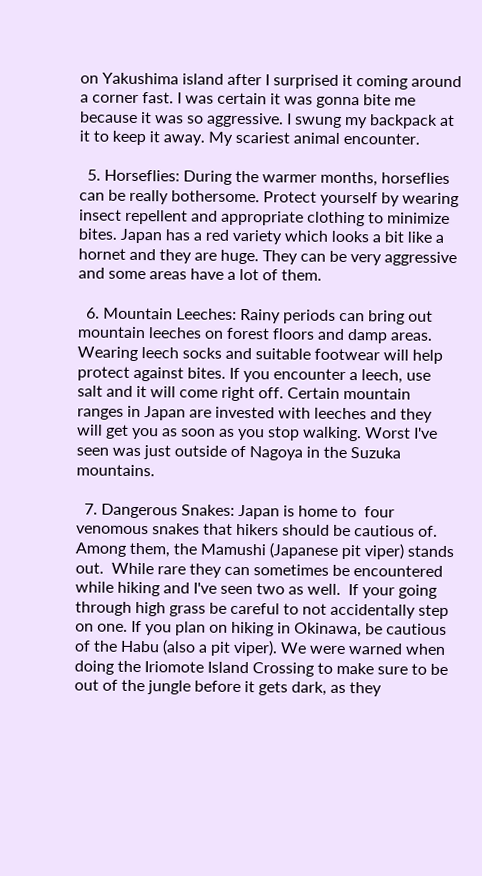on Yakushima island after I surprised it coming around a corner fast. I was certain it was gonna bite me because it was so aggressive. I swung my backpack at it to keep it away. My scariest animal encounter.

  5. Horseflies: During the warmer months, horseflies can be really bothersome. Protect yourself by wearing insect repellent and appropriate clothing to minimize bites. Japan has a red variety which looks a bit like a hornet and they are huge. They can be very aggressive and some areas have a lot of them.

  6. Mountain Leeches: Rainy periods can bring out mountain leeches on forest floors and damp areas. Wearing leech socks and suitable footwear will help protect against bites. If you encounter a leech, use salt and it will come right off. Certain mountain ranges in Japan are invested with leeches and they will get you as soon as you stop walking. Worst I've seen was just outside of Nagoya in the Suzuka mountains.

  7. Dangerous Snakes: Japan is home to  four venomous snakes that hikers should be cautious of. Among them, the Mamushi (Japanese pit viper) stands out.  While rare they can sometimes be encountered while hiking and I've seen two as well.  If your going through high grass be careful to not accidentally step on one. If you plan on hiking in Okinawa, be cautious of the Habu (also a pit viper). We were warned when doing the Iriomote Island Crossing to make sure to be out of the jungle before it gets dark, as they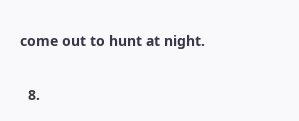come out to hunt at night.

  8.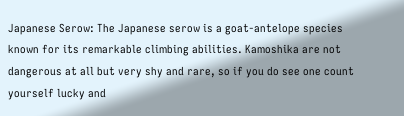Japanese Serow: The Japanese serow is a goat-antelope species known for its remarkable climbing abilities. Kamoshika are not dangerous at all but very shy and rare, so if you do see one count yourself lucky and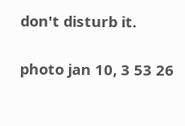don't disturb it.

photo jan 10, 3 53 26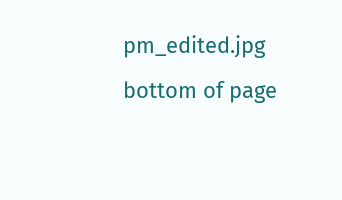pm_edited.jpg
bottom of page